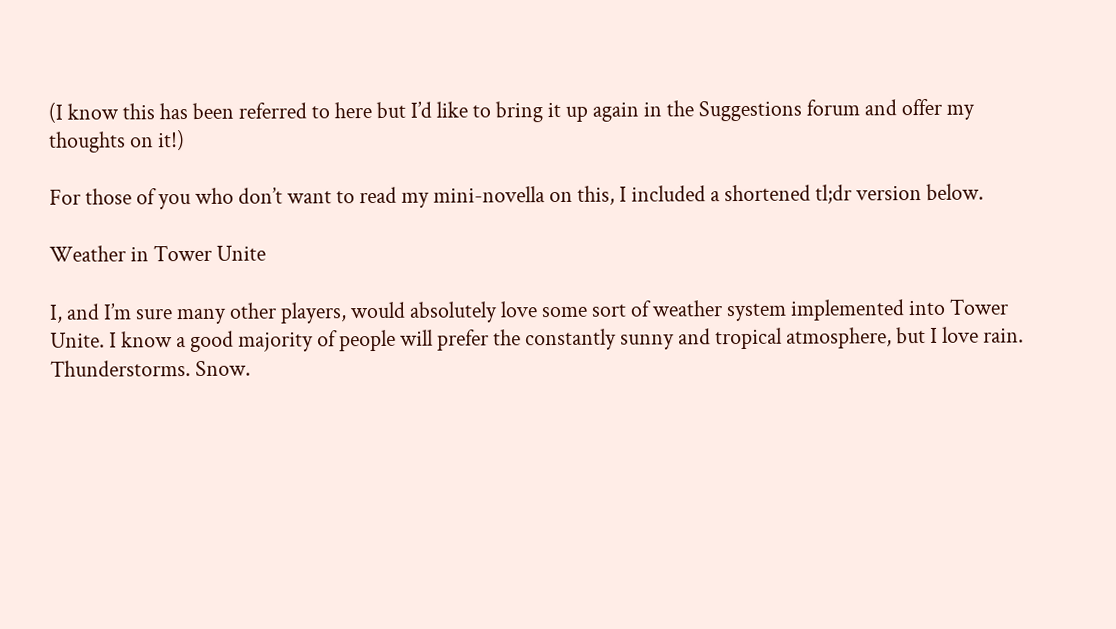(I know this has been referred to here but I’d like to bring it up again in the Suggestions forum and offer my thoughts on it!)

For those of you who don’t want to read my mini-novella on this, I included a shortened tl;dr version below.

Weather in Tower Unite

I, and I’m sure many other players, would absolutely love some sort of weather system implemented into Tower Unite. I know a good majority of people will prefer the constantly sunny and tropical atmosphere, but I love rain. Thunderstorms. Snow.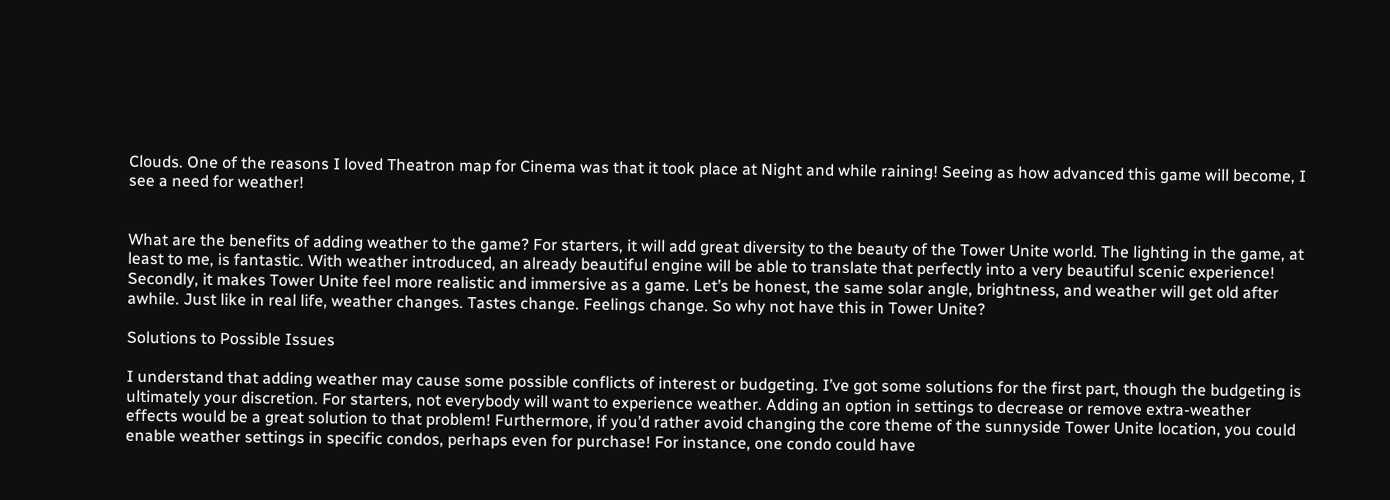Clouds. One of the reasons I loved Theatron map for Cinema was that it took place at Night and while raining! Seeing as how advanced this game will become, I see a need for weather!


What are the benefits of adding weather to the game? For starters, it will add great diversity to the beauty of the Tower Unite world. The lighting in the game, at least to me, is fantastic. With weather introduced, an already beautiful engine will be able to translate that perfectly into a very beautiful scenic experience! Secondly, it makes Tower Unite feel more realistic and immersive as a game. Let’s be honest, the same solar angle, brightness, and weather will get old after awhile. Just like in real life, weather changes. Tastes change. Feelings change. So why not have this in Tower Unite?

Solutions to Possible Issues

I understand that adding weather may cause some possible conflicts of interest or budgeting. I’ve got some solutions for the first part, though the budgeting is ultimately your discretion. For starters, not everybody will want to experience weather. Adding an option in settings to decrease or remove extra-weather effects would be a great solution to that problem! Furthermore, if you’d rather avoid changing the core theme of the sunnyside Tower Unite location, you could enable weather settings in specific condos, perhaps even for purchase! For instance, one condo could have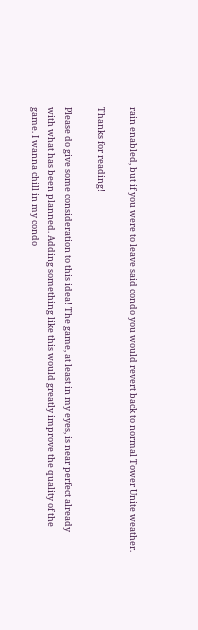rain enabled, but if you were to leave said condo you would revert back to normal Tower Unite weather.

Thanks for reading!

Please do give some consideration to this idea! The game, at least in my eyes, is near perfect already with what has been planned. Adding something like this would greatly improve the quality of the game. I wanna chill in my condo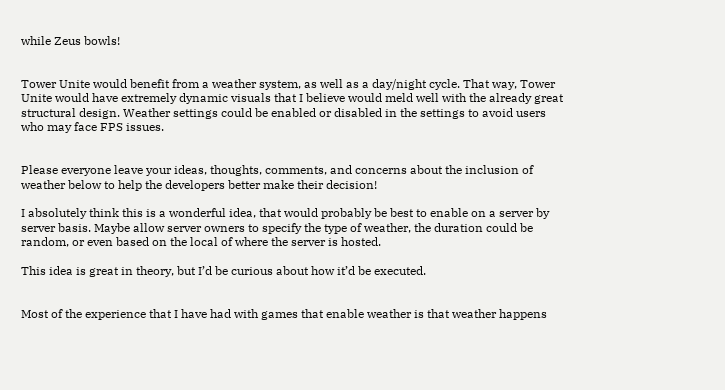while Zeus bowls!


Tower Unite would benefit from a weather system, as well as a day/night cycle. That way, Tower Unite would have extremely dynamic visuals that I believe would meld well with the already great structural design. Weather settings could be enabled or disabled in the settings to avoid users who may face FPS issues.


Please everyone leave your ideas, thoughts, comments, and concerns about the inclusion of weather below to help the developers better make their decision!

I absolutely think this is a wonderful idea, that would probably be best to enable on a server by server basis. Maybe allow server owners to specify the type of weather, the duration could be random, or even based on the local of where the server is hosted.

This idea is great in theory, but I’d be curious about how it’d be executed.


Most of the experience that I have had with games that enable weather is that weather happens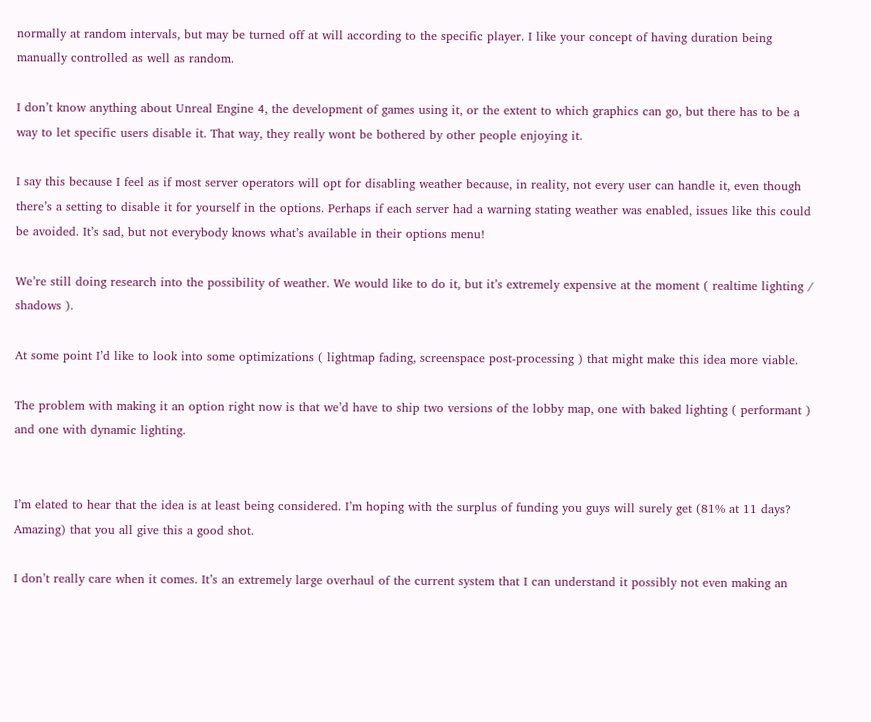normally at random intervals, but may be turned off at will according to the specific player. I like your concept of having duration being manually controlled as well as random.

I don’t know anything about Unreal Engine 4, the development of games using it, or the extent to which graphics can go, but there has to be a way to let specific users disable it. That way, they really wont be bothered by other people enjoying it.

I say this because I feel as if most server operators will opt for disabling weather because, in reality, not every user can handle it, even though there’s a setting to disable it for yourself in the options. Perhaps if each server had a warning stating weather was enabled, issues like this could be avoided. It’s sad, but not everybody knows what’s available in their options menu!

We’re still doing research into the possibility of weather. We would like to do it, but it’s extremely expensive at the moment ( realtime lighting / shadows ).

At some point I’d like to look into some optimizations ( lightmap fading, screenspace post-processing ) that might make this idea more viable.

The problem with making it an option right now is that we’d have to ship two versions of the lobby map, one with baked lighting ( performant ) and one with dynamic lighting.


I’m elated to hear that the idea is at least being considered. I’m hoping with the surplus of funding you guys will surely get (81% at 11 days? Amazing) that you all give this a good shot.

I don’t really care when it comes. It’s an extremely large overhaul of the current system that I can understand it possibly not even making an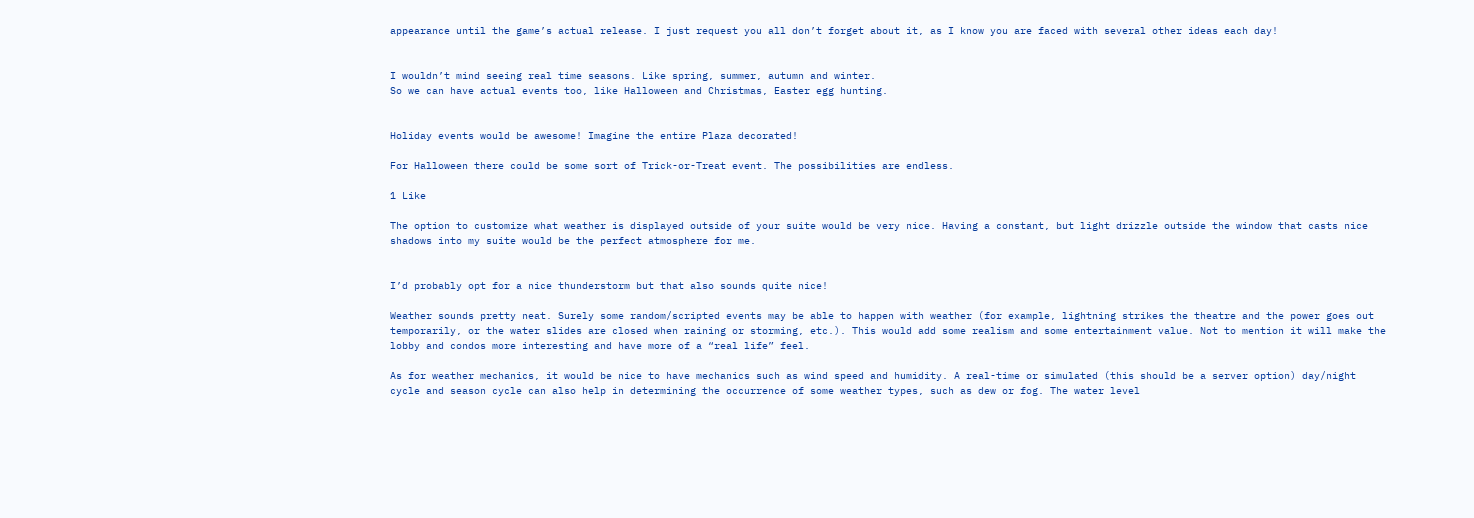appearance until the game’s actual release. I just request you all don’t forget about it, as I know you are faced with several other ideas each day!


I wouldn’t mind seeing real time seasons. Like spring, summer, autumn and winter.
So we can have actual events too, like Halloween and Christmas, Easter egg hunting.


Holiday events would be awesome! Imagine the entire Plaza decorated!

For Halloween there could be some sort of Trick-or-Treat event. The possibilities are endless.

1 Like

The option to customize what weather is displayed outside of your suite would be very nice. Having a constant, but light drizzle outside the window that casts nice shadows into my suite would be the perfect atmosphere for me.


I’d probably opt for a nice thunderstorm but that also sounds quite nice!

Weather sounds pretty neat. Surely some random/scripted events may be able to happen with weather (for example, lightning strikes the theatre and the power goes out temporarily, or the water slides are closed when raining or storming, etc.). This would add some realism and some entertainment value. Not to mention it will make the lobby and condos more interesting and have more of a “real life” feel.

As for weather mechanics, it would be nice to have mechanics such as wind speed and humidity. A real-time or simulated (this should be a server option) day/night cycle and season cycle can also help in determining the occurrence of some weather types, such as dew or fog. The water level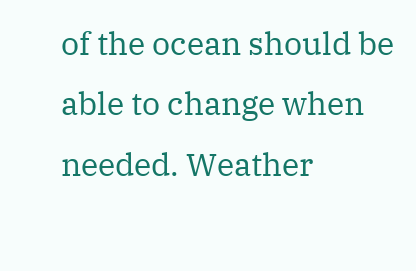of the ocean should be able to change when needed. Weather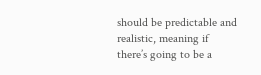should be predictable and realistic, meaning if there’s going to be a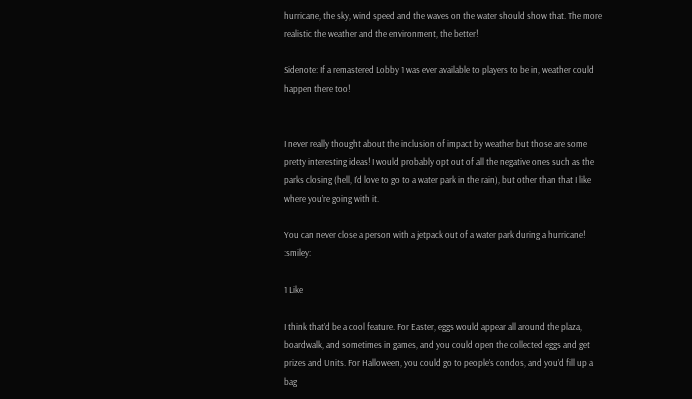hurricane, the sky, wind speed and the waves on the water should show that. The more realistic the weather and the environment, the better!

Sidenote: If a remastered Lobby 1 was ever available to players to be in, weather could happen there too!


I never really thought about the inclusion of impact by weather but those are some pretty interesting ideas! I would probably opt out of all the negative ones such as the parks closing (hell, I’d love to go to a water park in the rain), but other than that I like where you’re going with it.

You can never close a person with a jetpack out of a water park during a hurricane! :smiley:

1 Like

I think that’d be a cool feature. For Easter, eggs would appear all around the plaza, boardwalk, and sometimes in games, and you could open the collected eggs and get prizes and Units. For Halloween, you could go to people’s condos, and you’d fill up a bag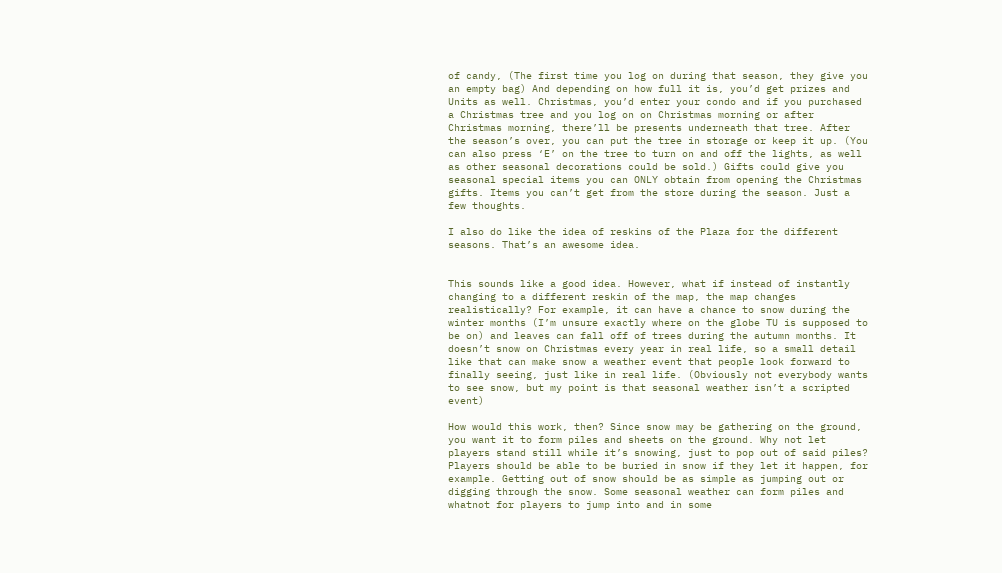of candy, (The first time you log on during that season, they give you an empty bag) And depending on how full it is, you’d get prizes and Units as well. Christmas, you’d enter your condo and if you purchased a Christmas tree and you log on on Christmas morning or after Christmas morning, there’ll be presents underneath that tree. After the season’s over, you can put the tree in storage or keep it up. (You can also press ‘E’ on the tree to turn on and off the lights, as well as other seasonal decorations could be sold.) Gifts could give you seasonal special items you can ONLY obtain from opening the Christmas gifts. Items you can’t get from the store during the season. Just a few thoughts.

I also do like the idea of reskins of the Plaza for the different seasons. That’s an awesome idea.


This sounds like a good idea. However, what if instead of instantly changing to a different reskin of the map, the map changes realistically? For example, it can have a chance to snow during the winter months (I’m unsure exactly where on the globe TU is supposed to be on) and leaves can fall off of trees during the autumn months. It doesn’t snow on Christmas every year in real life, so a small detail like that can make snow a weather event that people look forward to finally seeing, just like in real life. (Obviously not everybody wants to see snow, but my point is that seasonal weather isn’t a scripted event)

How would this work, then? Since snow may be gathering on the ground, you want it to form piles and sheets on the ground. Why not let players stand still while it’s snowing, just to pop out of said piles? Players should be able to be buried in snow if they let it happen, for example. Getting out of snow should be as simple as jumping out or digging through the snow. Some seasonal weather can form piles and whatnot for players to jump into and in some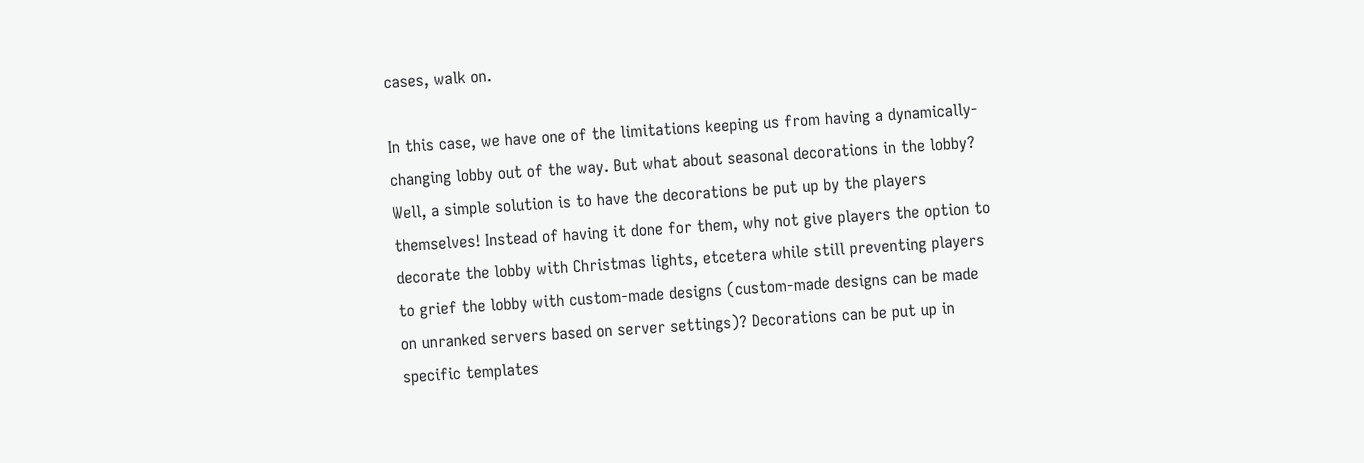cases, walk on.

In this case, we have one of the limitations keeping us from having a dynamically-changing lobby out of the way. But what about seasonal decorations in the lobby? Well, a simple solution is to have the decorations be put up by the players themselves! Instead of having it done for them, why not give players the option to decorate the lobby with Christmas lights, etcetera while still preventing players to grief the lobby with custom-made designs (custom-made designs can be made on unranked servers based on server settings)? Decorations can be put up in specific templates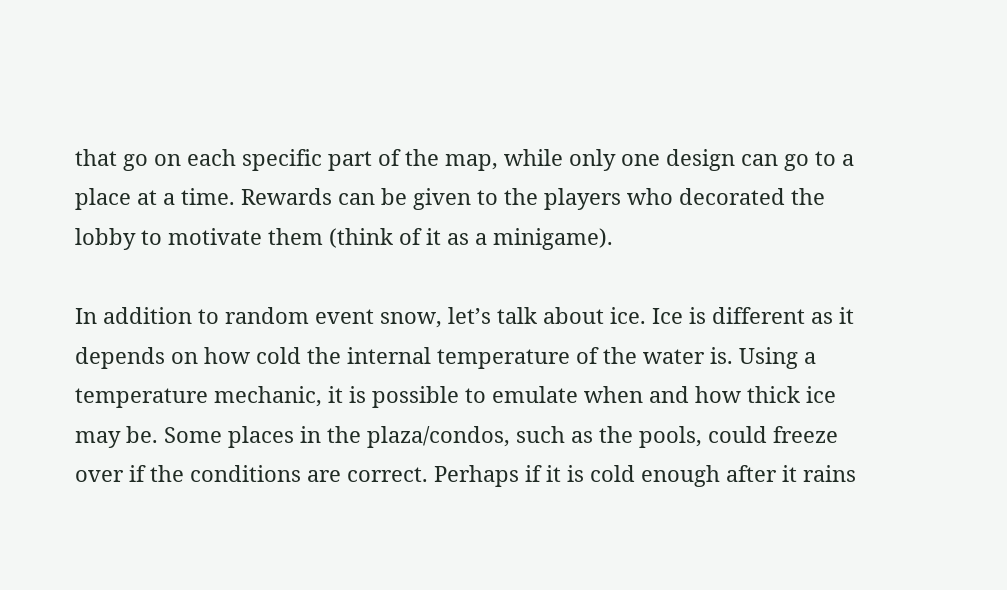that go on each specific part of the map, while only one design can go to a place at a time. Rewards can be given to the players who decorated the lobby to motivate them (think of it as a minigame).

In addition to random event snow, let’s talk about ice. Ice is different as it depends on how cold the internal temperature of the water is. Using a temperature mechanic, it is possible to emulate when and how thick ice may be. Some places in the plaza/condos, such as the pools, could freeze over if the conditions are correct. Perhaps if it is cold enough after it rains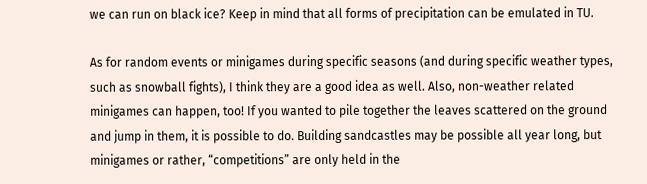we can run on black ice? Keep in mind that all forms of precipitation can be emulated in TU.

As for random events or minigames during specific seasons (and during specific weather types, such as snowball fights), I think they are a good idea as well. Also, non-weather related minigames can happen, too! If you wanted to pile together the leaves scattered on the ground and jump in them, it is possible to do. Building sandcastles may be possible all year long, but minigames or rather, “competitions” are only held in the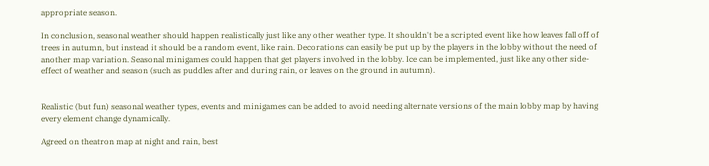appropriate season.

In conclusion, seasonal weather should happen realistically just like any other weather type. It shouldn't be a scripted event like how leaves fall off of trees in autumn, but instead it should be a random event, like rain. Decorations can easily be put up by the players in the lobby without the need of another map variation. Seasonal minigames could happen that get players involved in the lobby. Ice can be implemented, just like any other side-effect of weather and season (such as puddles after and during rain, or leaves on the ground in autumn).


Realistic (but fun) seasonal weather types, events and minigames can be added to avoid needing alternate versions of the main lobby map by having every element change dynamically.

Agreed on theatron map at night and rain, best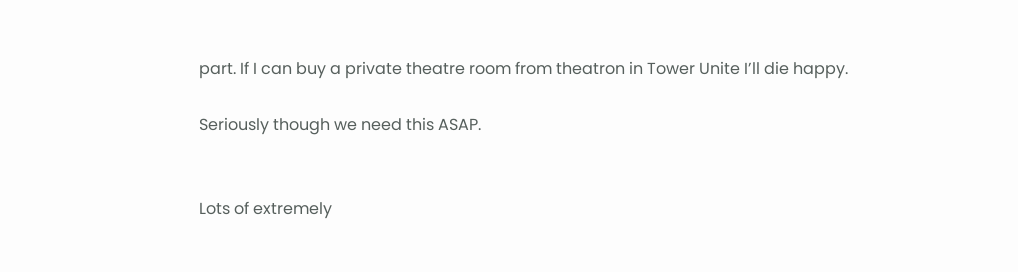part. If I can buy a private theatre room from theatron in Tower Unite I’ll die happy.

Seriously though we need this ASAP.


Lots of extremely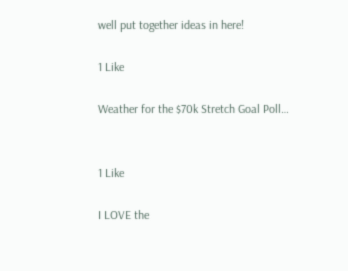well put together ideas in here!

1 Like

Weather for the $70k Stretch Goal Poll…


1 Like

I LOVE the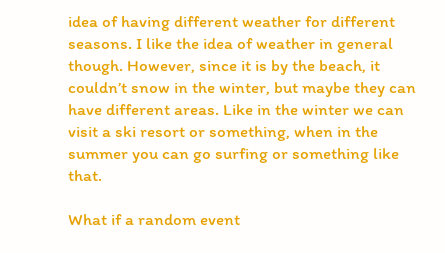idea of having different weather for different seasons. I like the idea of weather in general though. However, since it is by the beach, it couldn’t snow in the winter, but maybe they can have different areas. Like in the winter we can visit a ski resort or something, when in the summer you can go surfing or something like that.

What if a random event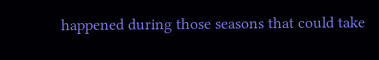happened during those seasons that could take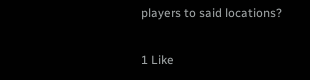players to said locations?

1 Like